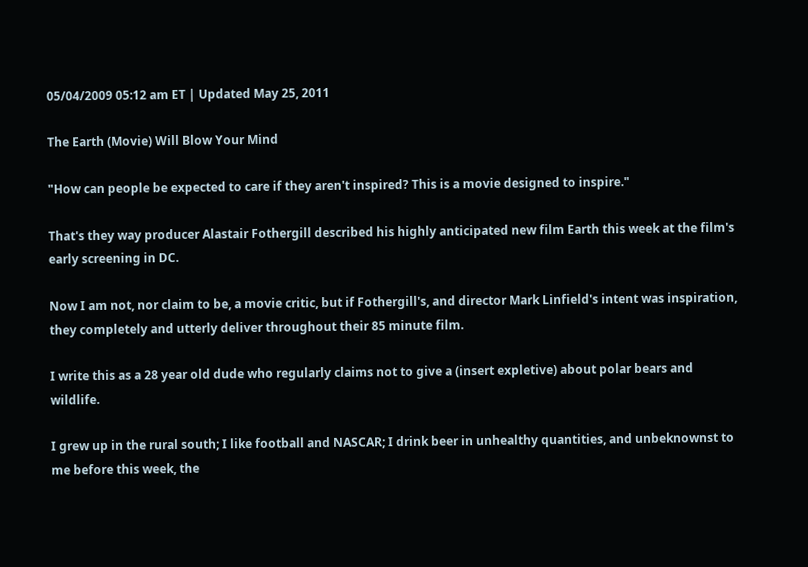05/04/2009 05:12 am ET | Updated May 25, 2011

The Earth (Movie) Will Blow Your Mind

"How can people be expected to care if they aren't inspired? This is a movie designed to inspire."

That's they way producer Alastair Fothergill described his highly anticipated new film Earth this week at the film's early screening in DC.

Now I am not, nor claim to be, a movie critic, but if Fothergill's, and director Mark Linfield's intent was inspiration, they completely and utterly deliver throughout their 85 minute film.

I write this as a 28 year old dude who regularly claims not to give a (insert expletive) about polar bears and wildlife.

I grew up in the rural south; I like football and NASCAR; I drink beer in unhealthy quantities, and unbeknownst to me before this week, the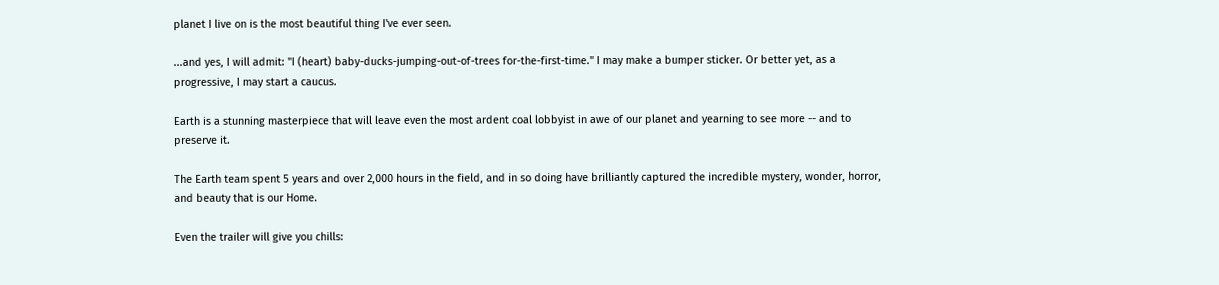planet I live on is the most beautiful thing I've ever seen.

...and yes, I will admit: "I (heart) baby-ducks-jumping-out-of-trees for-the-first-time." I may make a bumper sticker. Or better yet, as a progressive, I may start a caucus.

Earth is a stunning masterpiece that will leave even the most ardent coal lobbyist in awe of our planet and yearning to see more -- and to preserve it.

The Earth team spent 5 years and over 2,000 hours in the field, and in so doing have brilliantly captured the incredible mystery, wonder, horror, and beauty that is our Home.

Even the trailer will give you chills: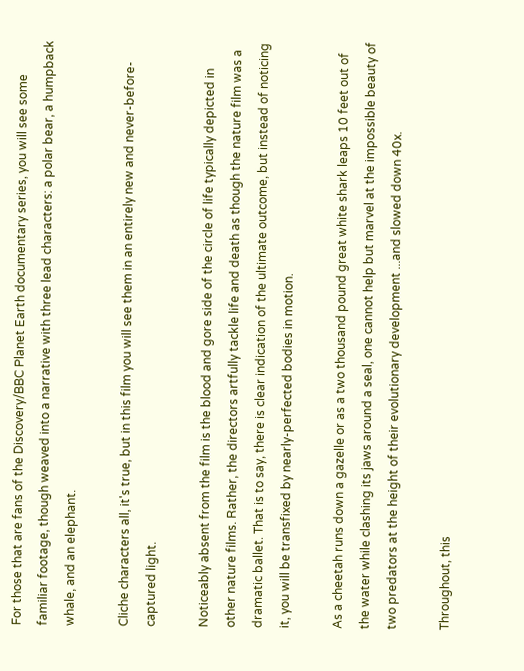For those that are fans of the Discovery/BBC Planet Earth documentary series, you will see some familiar footage, though weaved into a narrative with three lead characters: a polar bear, a humpback whale, and an elephant.

Cliche characters all, it's true, but in this film you will see them in an entirely new and never-before-captured light.

Noticeably absent from the film is the blood and gore side of the circle of life typically depicted in other nature films. Rather, the directors artfully tackle life and death as though the nature film was a dramatic ballet. That is to say, there is clear indication of the ultimate outcome, but instead of noticing it, you will be transfixed by nearly-perfected bodies in motion.

As a cheetah runs down a gazelle or as a two thousand pound great white shark leaps 10 feet out of the water while clashing its jaws around a seal, one cannot help but marvel at the impossible beauty of two predators at the height of their evolutionary development ...and slowed down 40x.

Throughout, this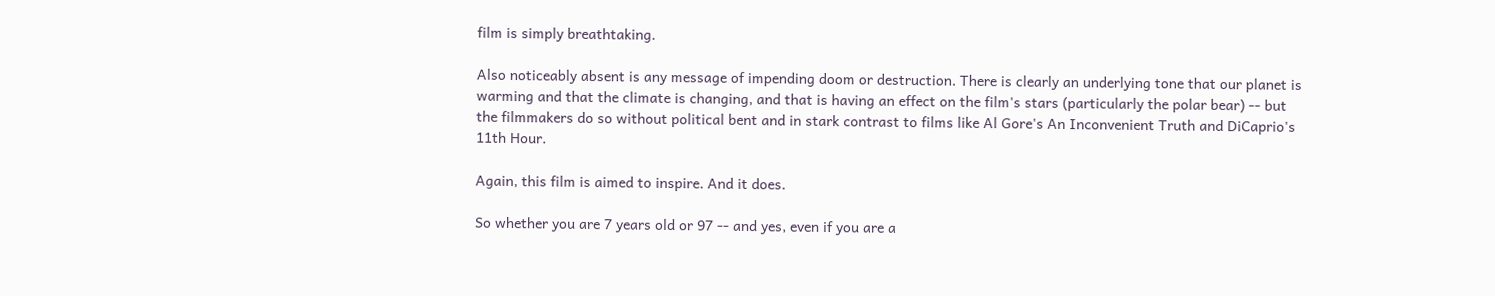film is simply breathtaking.

Also noticeably absent is any message of impending doom or destruction. There is clearly an underlying tone that our planet is warming and that the climate is changing, and that is having an effect on the film's stars (particularly the polar bear) -- but the filmmakers do so without political bent and in stark contrast to films like Al Gore's An Inconvenient Truth and DiCaprio's 11th Hour.

Again, this film is aimed to inspire. And it does.

So whether you are 7 years old or 97 -- and yes, even if you are a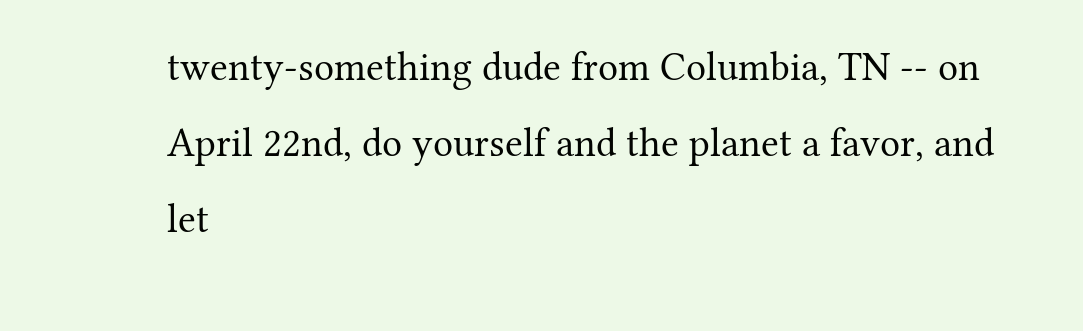twenty-something dude from Columbia, TN -- on April 22nd, do yourself and the planet a favor, and let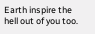Earth inspire the hell out of you too.